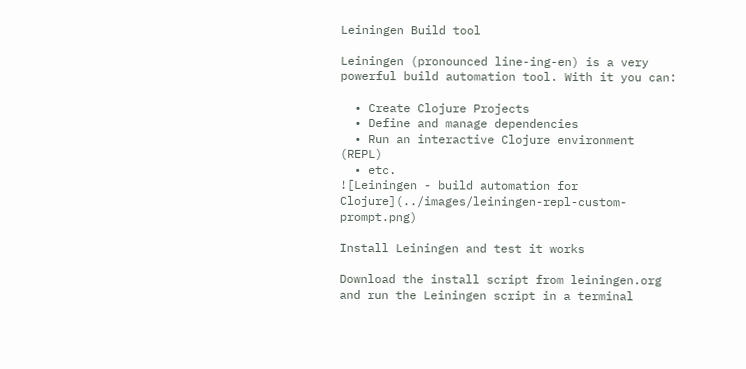Leiningen Build tool

Leiningen (pronounced line-ing-en) is a very powerful build automation tool. With it you can:

  • Create Clojure Projects
  • Define and manage dependencies
  • Run an interactive Clojure environment (REPL)
  • etc.
![Leiningen - build automation for Clojure](../images/leiningen-repl-custom-prompt.png)

Install Leiningen and test it works

Download the install script from leiningen.org and run the Leiningen script in a terminal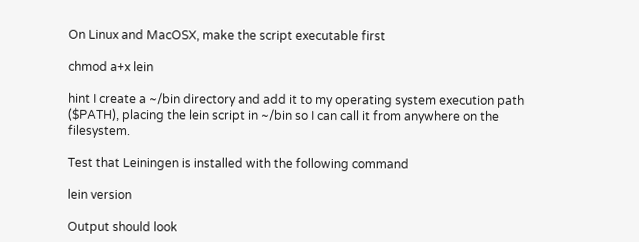On Linux and MacOSX, make the script executable first

chmod a+x lein

hint I create a ~/bin directory and add it to my operating system execution path ($PATH), placing the lein script in ~/bin so I can call it from anywhere on the filesystem.

Test that Leiningen is installed with the following command

lein version

Output should look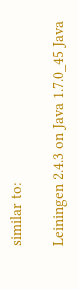similar to:

Leiningen 2.4.3 on Java 1.7.0_45 Java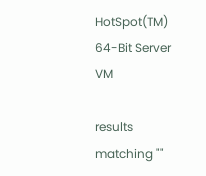HotSpot(TM) 64-Bit Server VM

results matching ""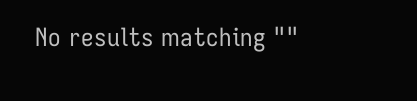No results matching ""